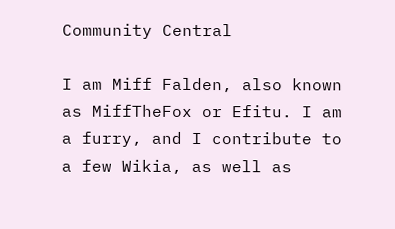Community Central

I am Miff Falden, also known as MiffTheFox or Efitu. I am a furry, and I contribute to a few Wikia, as well as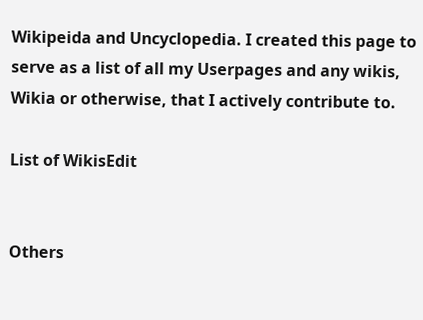Wikipeida and Uncyclopedia. I created this page to serve as a list of all my Userpages and any wikis, Wikia or otherwise, that I actively contribute to.

List of WikisEdit


Others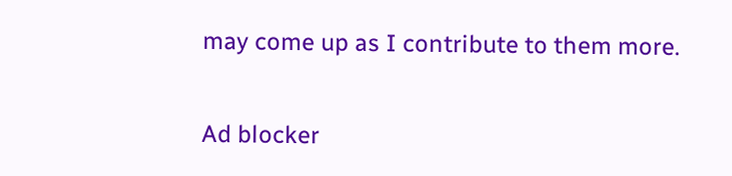may come up as I contribute to them more.


Ad blocker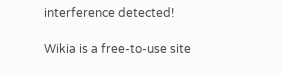interference detected!

Wikia is a free-to-use site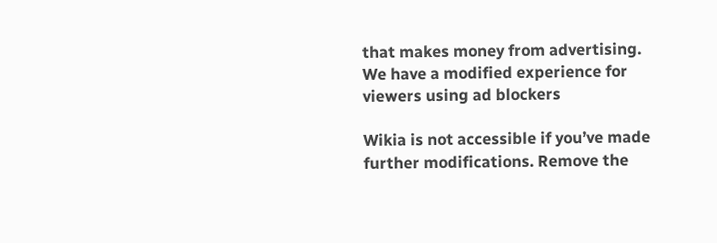that makes money from advertising. We have a modified experience for viewers using ad blockers

Wikia is not accessible if you’ve made further modifications. Remove the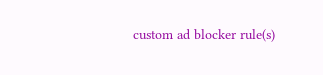custom ad blocker rule(s)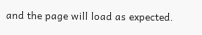and the page will load as expected.